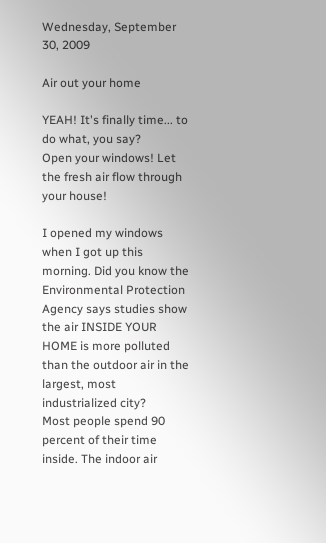Wednesday, September 30, 2009

Air out your home

YEAH! It's finally time... to do what, you say?
Open your windows! Let the fresh air flow through your house!

I opened my windows when I got up this morning. Did you know the Environmental Protection Agency says studies show the air INSIDE YOUR HOME is more polluted than the outdoor air in the largest, most industrialized city?
Most people spend 90 percent of their time inside. The indoor air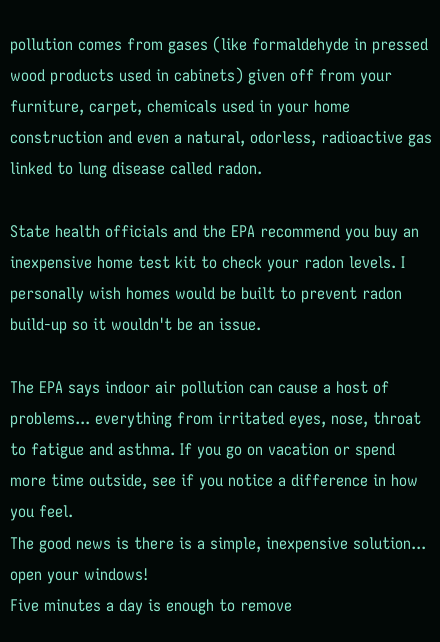pollution comes from gases (like formaldehyde in pressed wood products used in cabinets) given off from your furniture, carpet, chemicals used in your home construction and even a natural, odorless, radioactive gas linked to lung disease called radon.

State health officials and the EPA recommend you buy an inexpensive home test kit to check your radon levels. I personally wish homes would be built to prevent radon build-up so it wouldn't be an issue.

The EPA says indoor air pollution can cause a host of problems... everything from irritated eyes, nose, throat to fatigue and asthma. If you go on vacation or spend more time outside, see if you notice a difference in how you feel.
The good news is there is a simple, inexpensive solution... open your windows!
Five minutes a day is enough to remove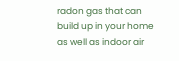radon gas that can build up in your home as well as indoor air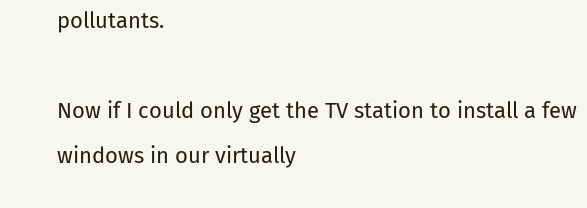pollutants.

Now if I could only get the TV station to install a few windows in our virtually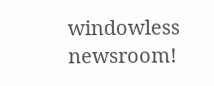windowless newsroom!